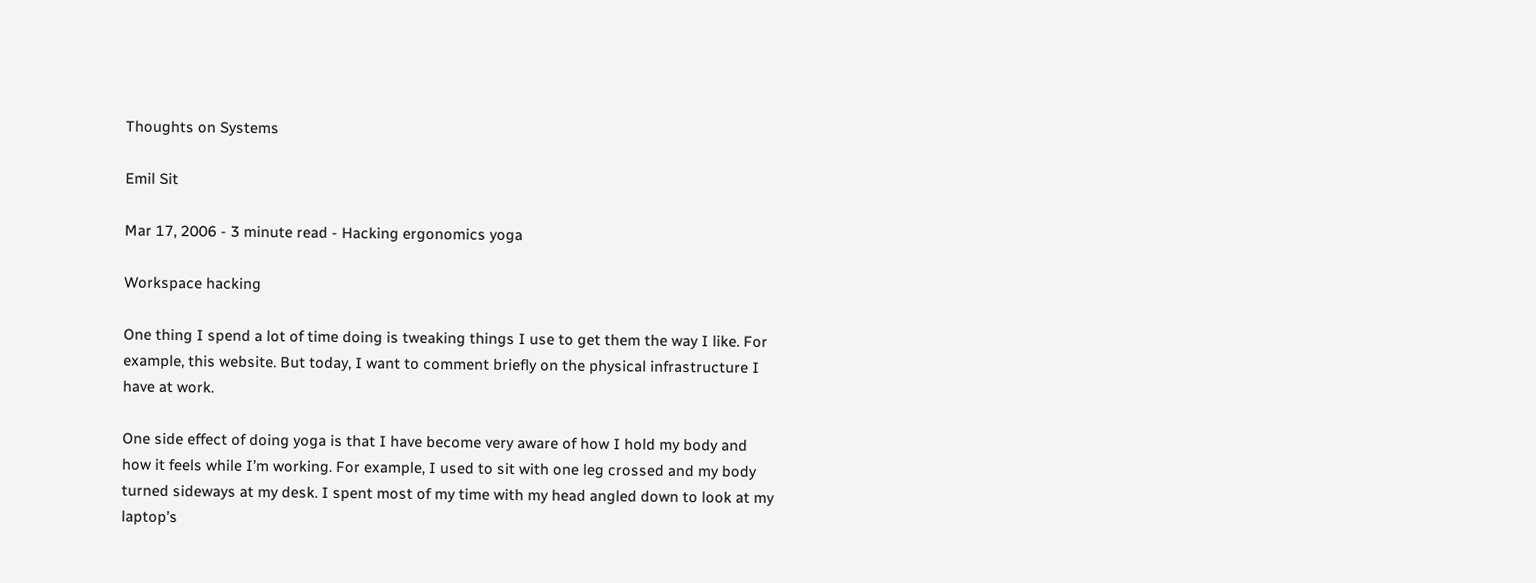Thoughts on Systems

Emil Sit

Mar 17, 2006 - 3 minute read - Hacking ergonomics yoga

Workspace hacking

One thing I spend a lot of time doing is tweaking things I use to get them the way I like. For example, this website. But today, I want to comment briefly on the physical infrastructure I have at work.

One side effect of doing yoga is that I have become very aware of how I hold my body and how it feels while I’m working. For example, I used to sit with one leg crossed and my body turned sideways at my desk. I spent most of my time with my head angled down to look at my laptop’s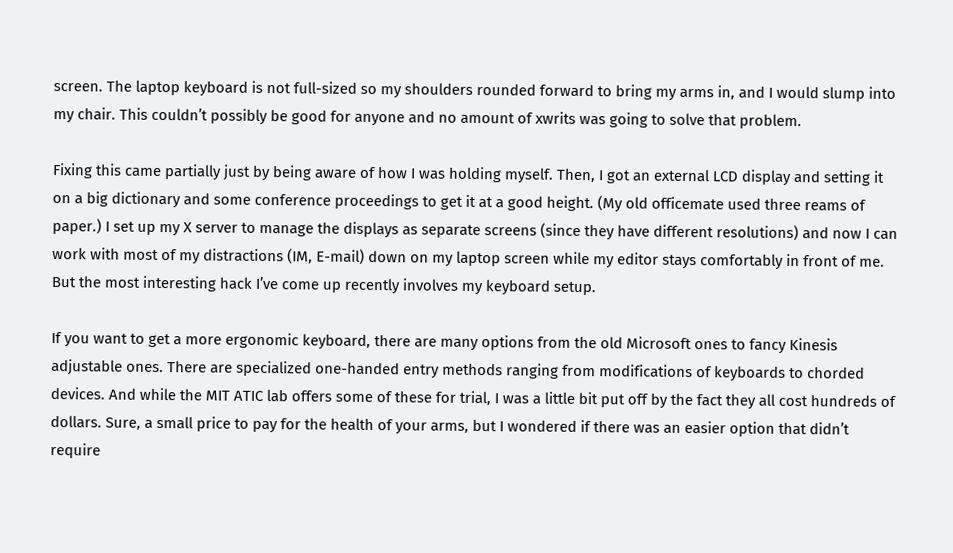screen. The laptop keyboard is not full-sized so my shoulders rounded forward to bring my arms in, and I would slump into my chair. This couldn’t possibly be good for anyone and no amount of xwrits was going to solve that problem.

Fixing this came partially just by being aware of how I was holding myself. Then, I got an external LCD display and setting it on a big dictionary and some conference proceedings to get it at a good height. (My old officemate used three reams of paper.) I set up my X server to manage the displays as separate screens (since they have different resolutions) and now I can work with most of my distractions (IM, E-mail) down on my laptop screen while my editor stays comfortably in front of me. But the most interesting hack I’ve come up recently involves my keyboard setup.

If you want to get a more ergonomic keyboard, there are many options from the old Microsoft ones to fancy Kinesis adjustable ones. There are specialized one-handed entry methods ranging from modifications of keyboards to chorded devices. And while the MIT ATIC lab offers some of these for trial, I was a little bit put off by the fact they all cost hundreds of dollars. Sure, a small price to pay for the health of your arms, but I wondered if there was an easier option that didn’t require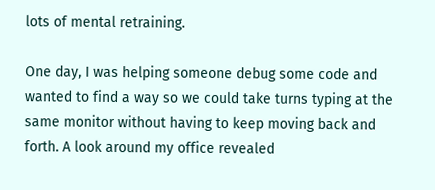lots of mental retraining.

One day, I was helping someone debug some code and wanted to find a way so we could take turns typing at the same monitor without having to keep moving back and forth. A look around my office revealed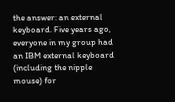the answer: an external keyboard. Five years ago, everyone in my group had an IBM external keyboard (including the nipple mouse) for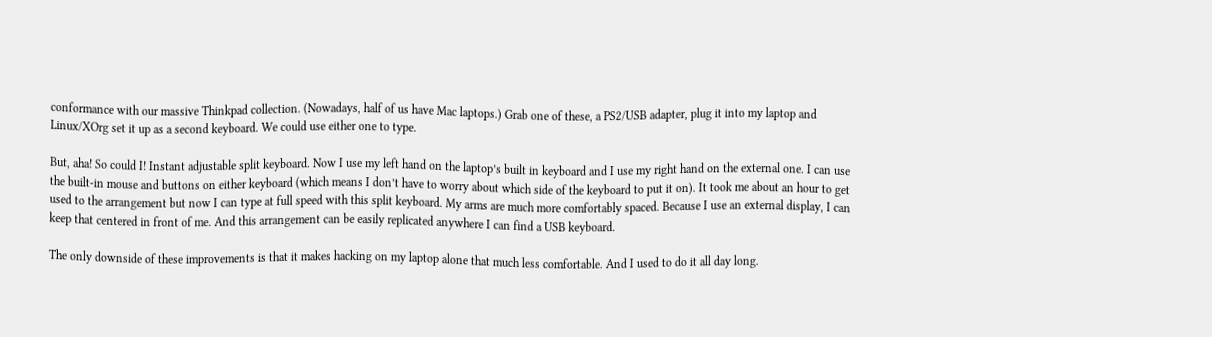conformance with our massive Thinkpad collection. (Nowadays, half of us have Mac laptops.) Grab one of these, a PS2/USB adapter, plug it into my laptop and Linux/XOrg set it up as a second keyboard. We could use either one to type.

But, aha! So could I! Instant adjustable split keyboard. Now I use my left hand on the laptop’s built in keyboard and I use my right hand on the external one. I can use the built-in mouse and buttons on either keyboard (which means I don’t have to worry about which side of the keyboard to put it on). It took me about an hour to get used to the arrangement but now I can type at full speed with this split keyboard. My arms are much more comfortably spaced. Because I use an external display, I can keep that centered in front of me. And this arrangement can be easily replicated anywhere I can find a USB keyboard.

The only downside of these improvements is that it makes hacking on my laptop alone that much less comfortable. And I used to do it all day long.